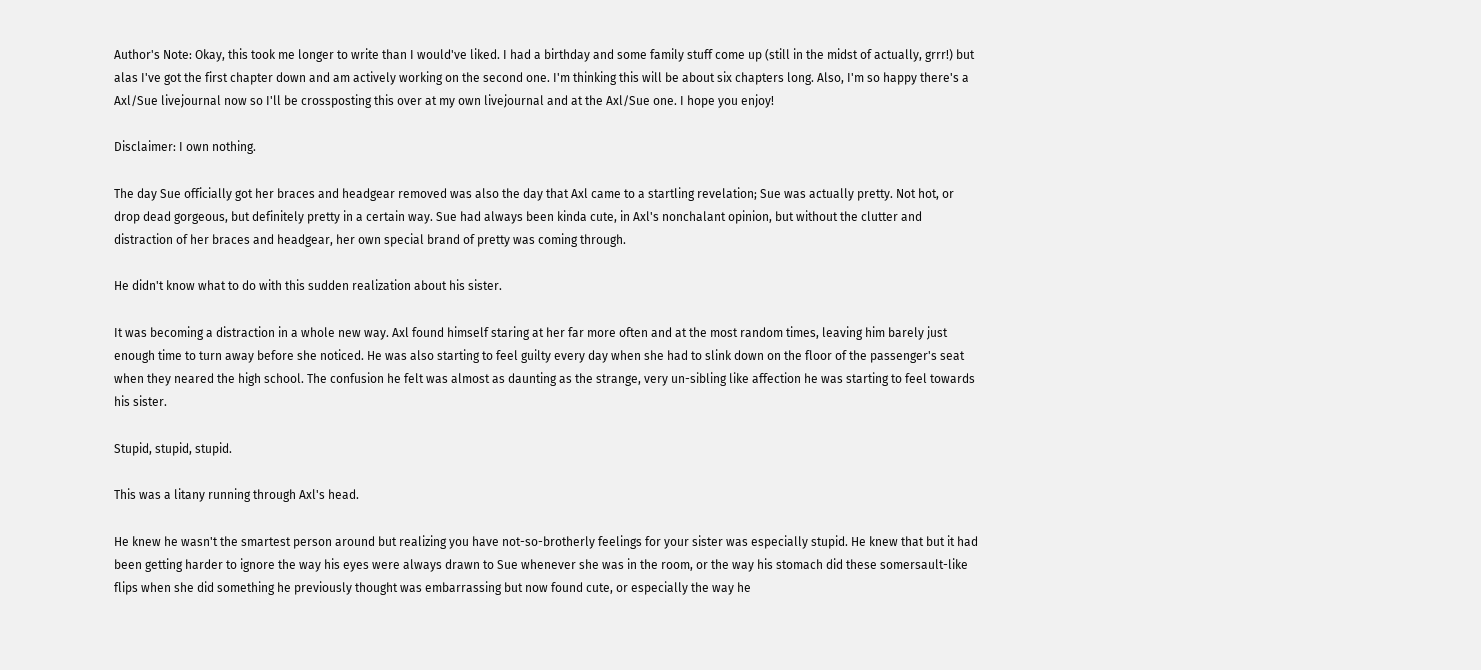Author's Note: Okay, this took me longer to write than I would've liked. I had a birthday and some family stuff come up (still in the midst of actually, grrr!) but alas I've got the first chapter down and am actively working on the second one. I'm thinking this will be about six chapters long. Also, I'm so happy there's a Axl/Sue livejournal now so I'll be crossposting this over at my own livejournal and at the Axl/Sue one. I hope you enjoy!

Disclaimer: I own nothing.

The day Sue officially got her braces and headgear removed was also the day that Axl came to a startling revelation; Sue was actually pretty. Not hot, or drop dead gorgeous, but definitely pretty in a certain way. Sue had always been kinda cute, in Axl's nonchalant opinion, but without the clutter and distraction of her braces and headgear, her own special brand of pretty was coming through.

He didn't know what to do with this sudden realization about his sister.

It was becoming a distraction in a whole new way. Axl found himself staring at her far more often and at the most random times, leaving him barely just enough time to turn away before she noticed. He was also starting to feel guilty every day when she had to slink down on the floor of the passenger's seat when they neared the high school. The confusion he felt was almost as daunting as the strange, very un-sibling like affection he was starting to feel towards his sister.

Stupid, stupid, stupid.

This was a litany running through Axl's head.

He knew he wasn't the smartest person around but realizing you have not-so-brotherly feelings for your sister was especially stupid. He knew that but it had been getting harder to ignore the way his eyes were always drawn to Sue whenever she was in the room, or the way his stomach did these somersault-like flips when she did something he previously thought was embarrassing but now found cute, or especially the way he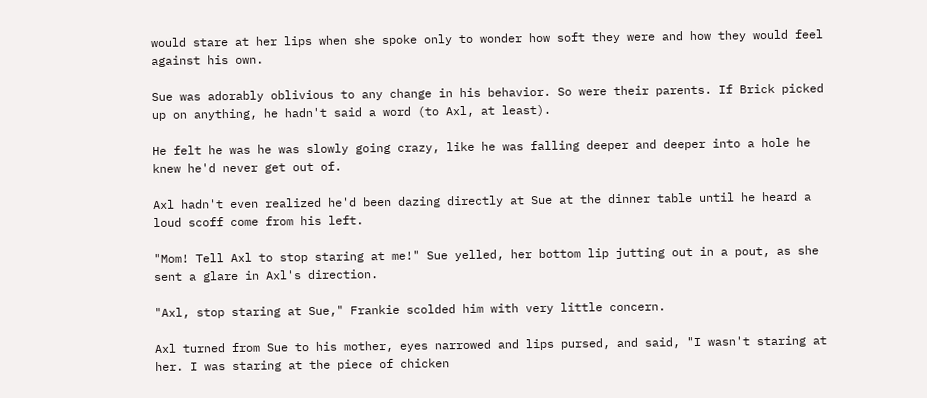would stare at her lips when she spoke only to wonder how soft they were and how they would feel against his own.

Sue was adorably oblivious to any change in his behavior. So were their parents. If Brick picked up on anything, he hadn't said a word (to Axl, at least).

He felt he was he was slowly going crazy, like he was falling deeper and deeper into a hole he knew he'd never get out of.

Axl hadn't even realized he'd been dazing directly at Sue at the dinner table until he heard a loud scoff come from his left.

"Mom! Tell Axl to stop staring at me!" Sue yelled, her bottom lip jutting out in a pout, as she sent a glare in Axl's direction.

"Axl, stop staring at Sue," Frankie scolded him with very little concern.

Axl turned from Sue to his mother, eyes narrowed and lips pursed, and said, "I wasn't staring at her. I was staring at the piece of chicken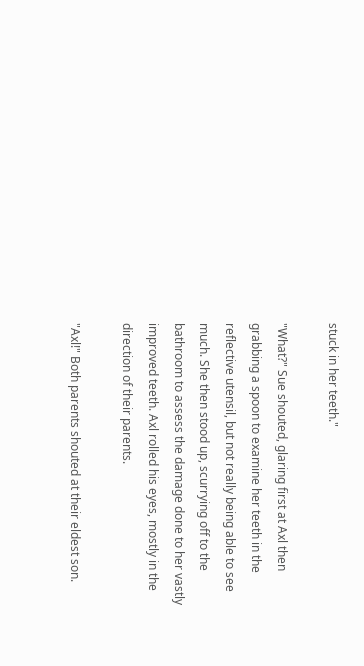stuck in her teeth."

"What?" Sue shouted, glaring first at Axl then grabbing a spoon to examine her teeth in the reflective utensil, but not really being able to see much. She then stood up, scurrying off to the bathroom to assess the damage done to her vastly improved teeth. Axl rolled his eyes, mostly in the direction of their parents.

"Axl!" Both parents shouted at their eldest son.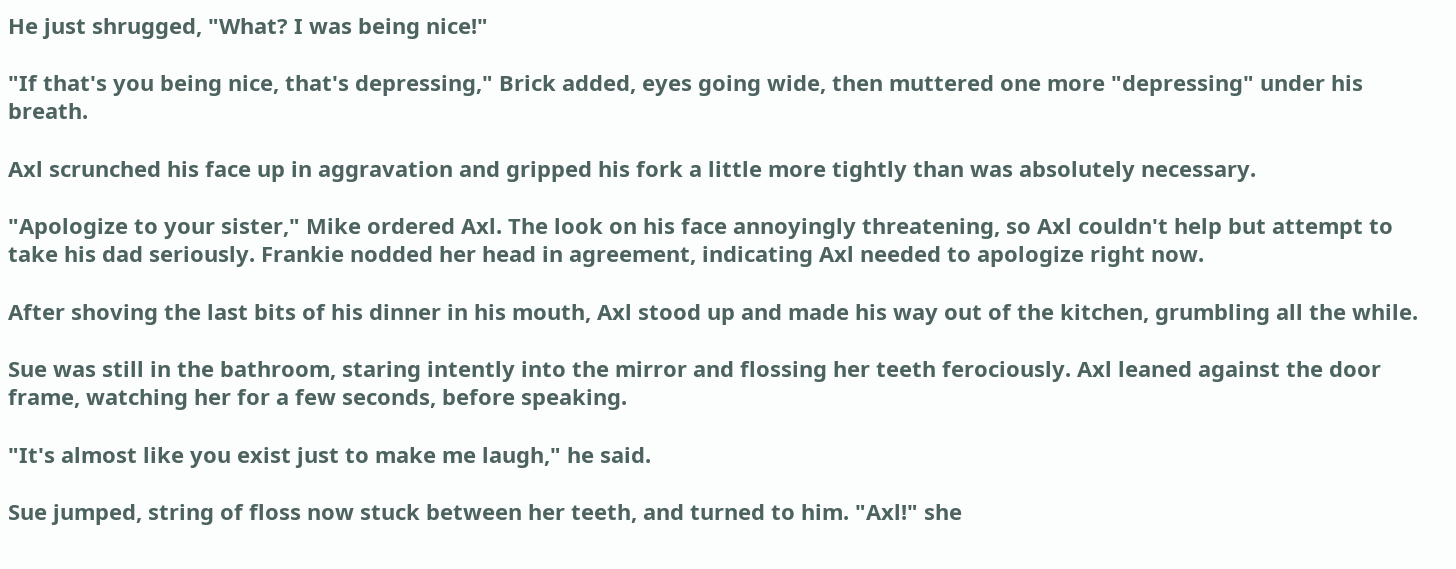He just shrugged, "What? I was being nice!"

"If that's you being nice, that's depressing," Brick added, eyes going wide, then muttered one more "depressing" under his breath.

Axl scrunched his face up in aggravation and gripped his fork a little more tightly than was absolutely necessary.

"Apologize to your sister," Mike ordered Axl. The look on his face annoyingly threatening, so Axl couldn't help but attempt to take his dad seriously. Frankie nodded her head in agreement, indicating Axl needed to apologize right now.

After shoving the last bits of his dinner in his mouth, Axl stood up and made his way out of the kitchen, grumbling all the while.

Sue was still in the bathroom, staring intently into the mirror and flossing her teeth ferociously. Axl leaned against the door frame, watching her for a few seconds, before speaking.

"It's almost like you exist just to make me laugh," he said.

Sue jumped, string of floss now stuck between her teeth, and turned to him. "Axl!" she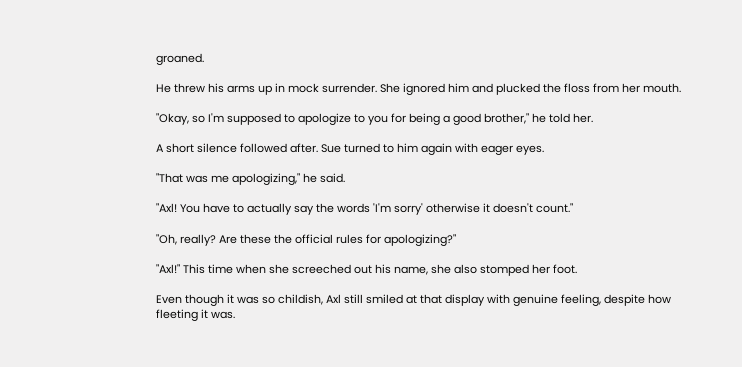groaned.

He threw his arms up in mock surrender. She ignored him and plucked the floss from her mouth.

"Okay, so I'm supposed to apologize to you for being a good brother," he told her.

A short silence followed after. Sue turned to him again with eager eyes.

"That was me apologizing," he said.

"Axl! You have to actually say the words 'I'm sorry' otherwise it doesn't count."

"Oh, really? Are these the official rules for apologizing?"

"Axl!" This time when she screeched out his name, she also stomped her foot.

Even though it was so childish, Axl still smiled at that display with genuine feeling, despite how fleeting it was.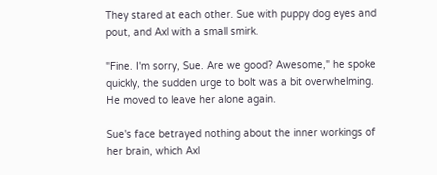They stared at each other. Sue with puppy dog eyes and pout, and Axl with a small smirk.

"Fine. I'm sorry, Sue. Are we good? Awesome," he spoke quickly, the sudden urge to bolt was a bit overwhelming. He moved to leave her alone again.

Sue's face betrayed nothing about the inner workings of her brain, which Axl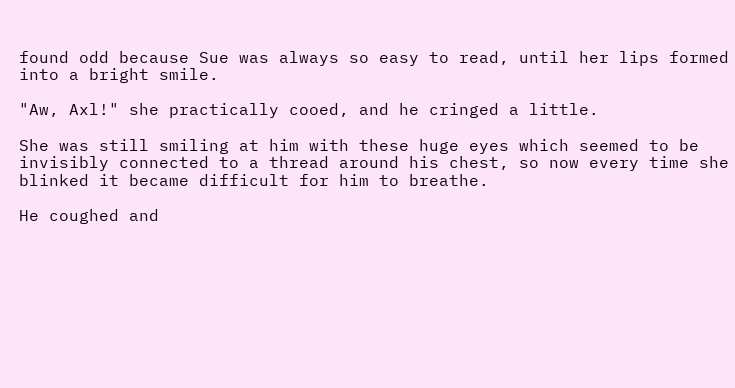found odd because Sue was always so easy to read, until her lips formed into a bright smile.

"Aw, Axl!" she practically cooed, and he cringed a little.

She was still smiling at him with these huge eyes which seemed to be invisibly connected to a thread around his chest, so now every time she blinked it became difficult for him to breathe.

He coughed and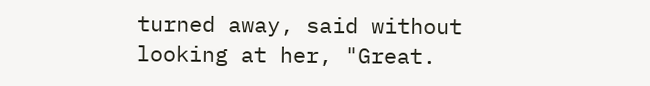turned away, said without looking at her, "Great.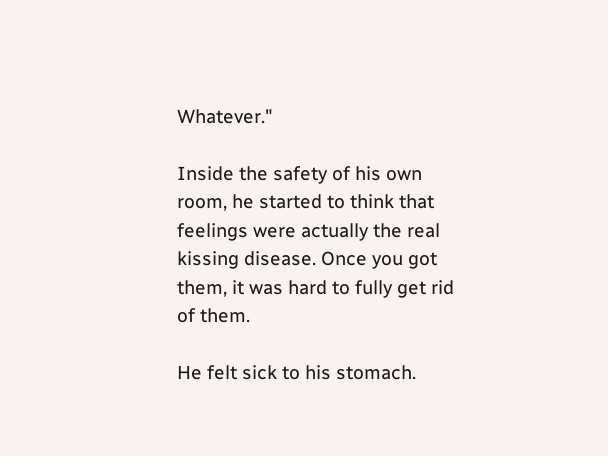Whatever."

Inside the safety of his own room, he started to think that feelings were actually the real kissing disease. Once you got them, it was hard to fully get rid of them.

He felt sick to his stomach.